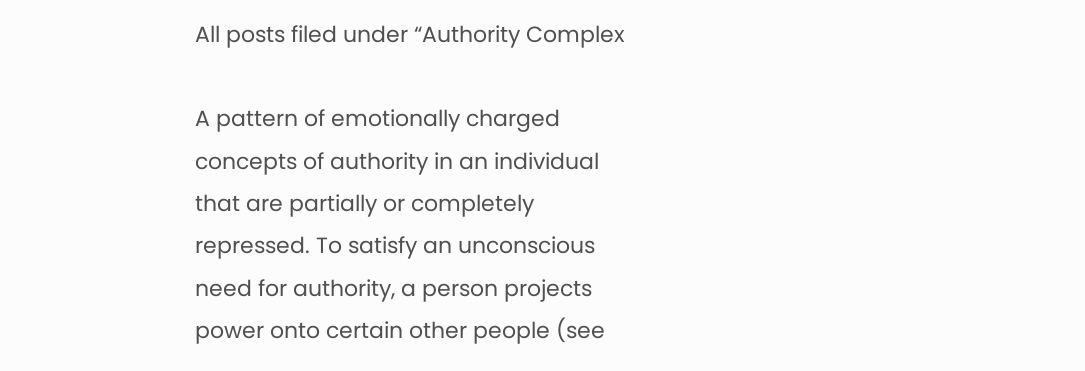All posts filed under “Authority Complex

A pattern of emotionally charged concepts of authority in an individual that are partially or completely repressed. To satisfy an unconscious need for authority, a person projects power onto certain other people (see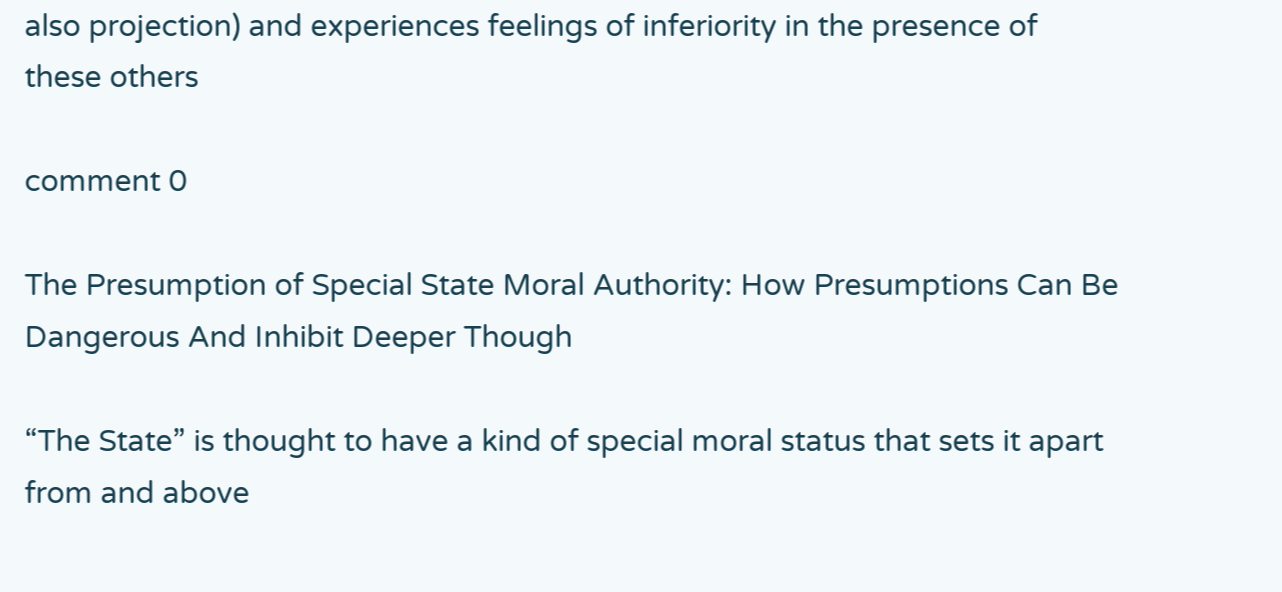also projection) and experiences feelings of inferiority in the presence of these others

comment 0

The Presumption of Special State Moral Authority: How Presumptions Can Be Dangerous And Inhibit Deeper Though

“The State” is thought to have a kind of special moral status that sets it apart from and above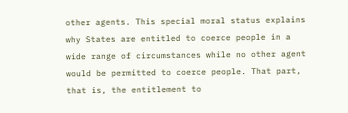other agents. This special moral status explains why States are entitled to coerce people in a wide range of circumstances while no other agent would be permitted to coerce people. That part, that is, the entitlement to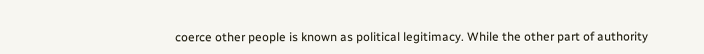coerce other people is known as political legitimacy. While the other part of authority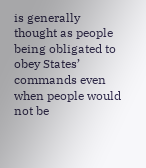is generally thought as people being obligated to obey States’ commands even when people would not be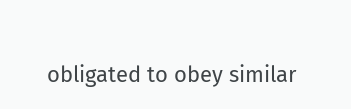obligated to obey similar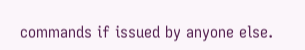commands if issued by anyone else.